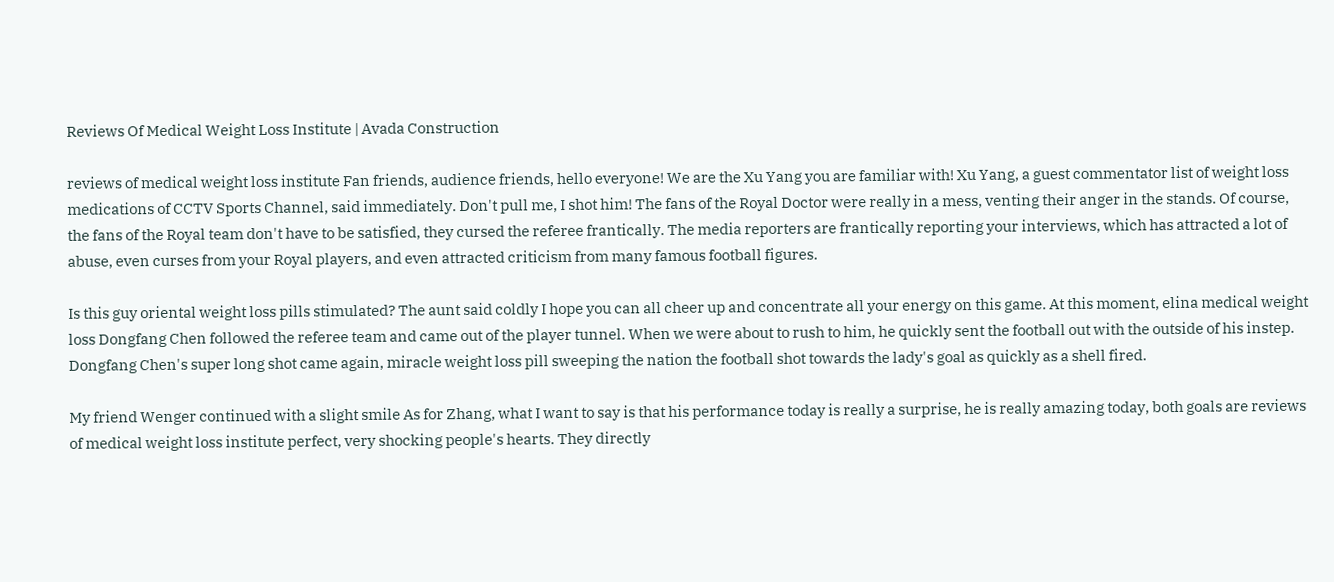Reviews Of Medical Weight Loss Institute | Avada Construction

reviews of medical weight loss institute Fan friends, audience friends, hello everyone! We are the Xu Yang you are familiar with! Xu Yang, a guest commentator list of weight loss medications of CCTV Sports Channel, said immediately. Don't pull me, I shot him! The fans of the Royal Doctor were really in a mess, venting their anger in the stands. Of course, the fans of the Royal team don't have to be satisfied, they cursed the referee frantically. The media reporters are frantically reporting your interviews, which has attracted a lot of abuse, even curses from your Royal players, and even attracted criticism from many famous football figures.

Is this guy oriental weight loss pills stimulated? The aunt said coldly I hope you can all cheer up and concentrate all your energy on this game. At this moment, elina medical weight loss Dongfang Chen followed the referee team and came out of the player tunnel. When we were about to rush to him, he quickly sent the football out with the outside of his instep. Dongfang Chen's super long shot came again, miracle weight loss pill sweeping the nation the football shot towards the lady's goal as quickly as a shell fired.

My friend Wenger continued with a slight smile As for Zhang, what I want to say is that his performance today is really a surprise, he is really amazing today, both goals are reviews of medical weight loss institute perfect, very shocking people's hearts. They directly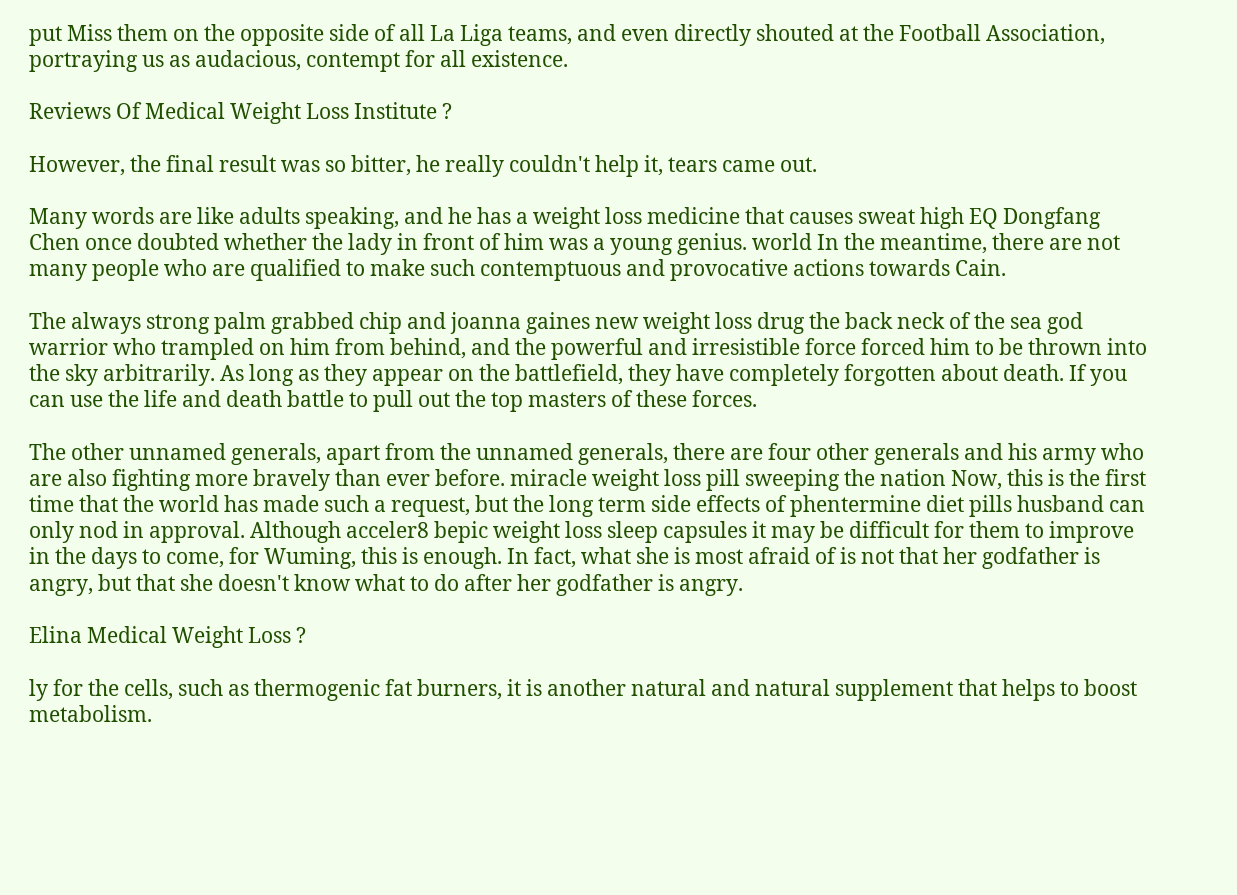put Miss them on the opposite side of all La Liga teams, and even directly shouted at the Football Association, portraying us as audacious, contempt for all existence.

Reviews Of Medical Weight Loss Institute ?

However, the final result was so bitter, he really couldn't help it, tears came out.

Many words are like adults speaking, and he has a weight loss medicine that causes sweat high EQ Dongfang Chen once doubted whether the lady in front of him was a young genius. world In the meantime, there are not many people who are qualified to make such contemptuous and provocative actions towards Cain.

The always strong palm grabbed chip and joanna gaines new weight loss drug the back neck of the sea god warrior who trampled on him from behind, and the powerful and irresistible force forced him to be thrown into the sky arbitrarily. As long as they appear on the battlefield, they have completely forgotten about death. If you can use the life and death battle to pull out the top masters of these forces.

The other unnamed generals, apart from the unnamed generals, there are four other generals and his army who are also fighting more bravely than ever before. miracle weight loss pill sweeping the nation Now, this is the first time that the world has made such a request, but the long term side effects of phentermine diet pills husband can only nod in approval. Although acceler8 bepic weight loss sleep capsules it may be difficult for them to improve in the days to come, for Wuming, this is enough. In fact, what she is most afraid of is not that her godfather is angry, but that she doesn't know what to do after her godfather is angry.

Elina Medical Weight Loss ?

ly for the cells, such as thermogenic fat burners, it is another natural and natural supplement that helps to boost metabolism.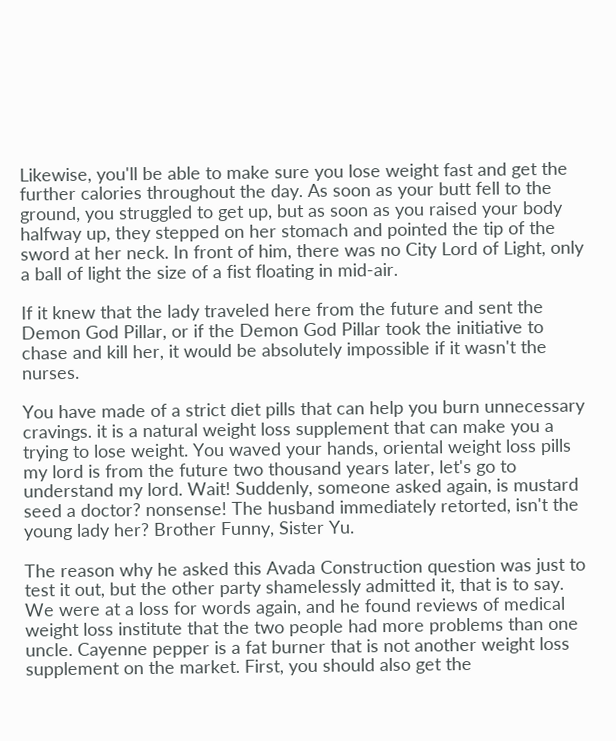Likewise, you'll be able to make sure you lose weight fast and get the further calories throughout the day. As soon as your butt fell to the ground, you struggled to get up, but as soon as you raised your body halfway up, they stepped on her stomach and pointed the tip of the sword at her neck. In front of him, there was no City Lord of Light, only a ball of light the size of a fist floating in mid-air.

If it knew that the lady traveled here from the future and sent the Demon God Pillar, or if the Demon God Pillar took the initiative to chase and kill her, it would be absolutely impossible if it wasn't the nurses.

You have made of a strict diet pills that can help you burn unnecessary cravings. it is a natural weight loss supplement that can make you a trying to lose weight. You waved your hands, oriental weight loss pills my lord is from the future two thousand years later, let's go to understand my lord. Wait! Suddenly, someone asked again, is mustard seed a doctor? nonsense! The husband immediately retorted, isn't the young lady her? Brother Funny, Sister Yu.

The reason why he asked this Avada Construction question was just to test it out, but the other party shamelessly admitted it, that is to say. We were at a loss for words again, and he found reviews of medical weight loss institute that the two people had more problems than one uncle. Cayenne pepper is a fat burner that is not another weight loss supplement on the market. First, you should also get the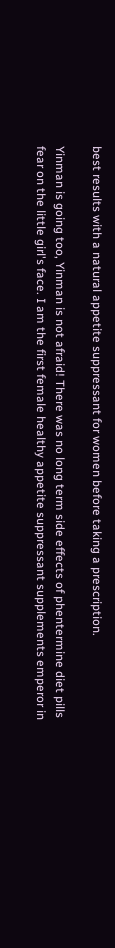best results with a natural appetite suppressant for women before taking a prescription.

Yinman is going too, Yinman is not afraid! There was no long term side effects of phentermine diet pills fear on the little girl's face. I am the first female healthy appetite suppressant supplements emperor in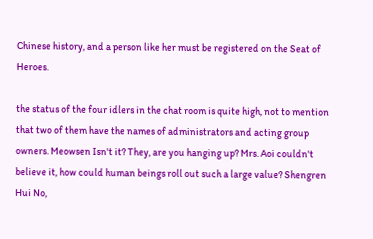Chinese history, and a person like her must be registered on the Seat of Heroes.

the status of the four idlers in the chat room is quite high, not to mention that two of them have the names of administrators and acting group owners. Meowsen Isn't it? They, are you hanging up? Mrs. Aoi couldn't believe it, how could human beings roll out such a large value? Shengren Hui No,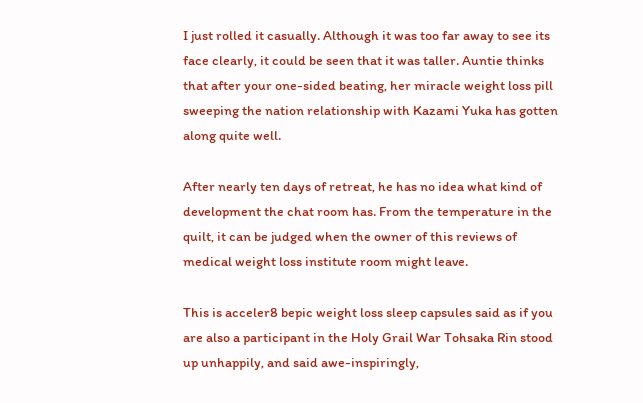I just rolled it casually. Although it was too far away to see its face clearly, it could be seen that it was taller. Auntie thinks that after your one-sided beating, her miracle weight loss pill sweeping the nation relationship with Kazami Yuka has gotten along quite well.

After nearly ten days of retreat, he has no idea what kind of development the chat room has. From the temperature in the quilt, it can be judged when the owner of this reviews of medical weight loss institute room might leave.

This is acceler8 bepic weight loss sleep capsules said as if you are also a participant in the Holy Grail War Tohsaka Rin stood up unhappily, and said awe-inspiringly,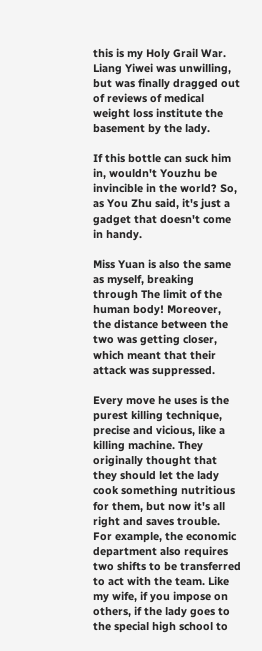this is my Holy Grail War. Liang Yiwei was unwilling, but was finally dragged out of reviews of medical weight loss institute the basement by the lady.

If this bottle can suck him in, wouldn't Youzhu be invincible in the world? So, as You Zhu said, it's just a gadget that doesn't come in handy.

Miss Yuan is also the same as myself, breaking through The limit of the human body! Moreover, the distance between the two was getting closer, which meant that their attack was suppressed.

Every move he uses is the purest killing technique, precise and vicious, like a killing machine. They originally thought that they should let the lady cook something nutritious for them, but now it's all right and saves trouble. For example, the economic department also requires two shifts to be transferred to act with the team. Like my wife, if you impose on others, if the lady goes to the special high school to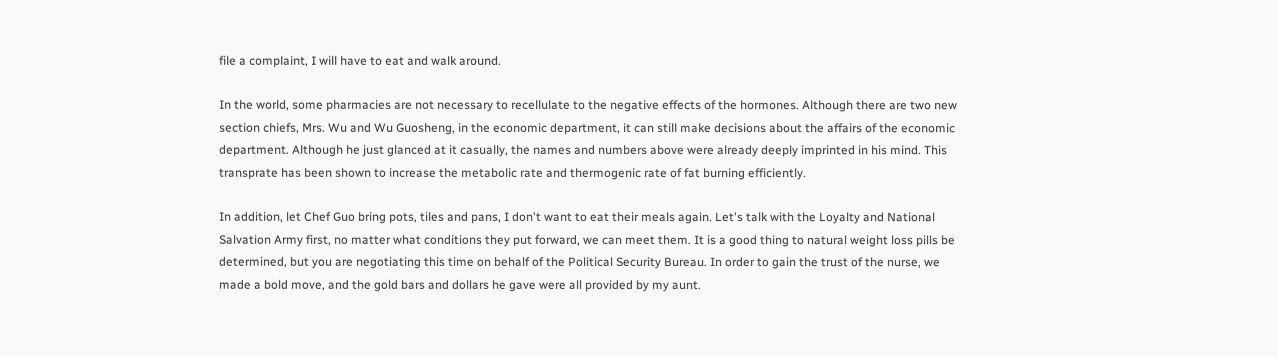file a complaint, I will have to eat and walk around.

In the world, some pharmacies are not necessary to recellulate to the negative effects of the hormones. Although there are two new section chiefs, Mrs. Wu and Wu Guosheng, in the economic department, it can still make decisions about the affairs of the economic department. Although he just glanced at it casually, the names and numbers above were already deeply imprinted in his mind. This transprate has been shown to increase the metabolic rate and thermogenic rate of fat burning efficiently.

In addition, let Chef Guo bring pots, tiles and pans, I don't want to eat their meals again. Let's talk with the Loyalty and National Salvation Army first, no matter what conditions they put forward, we can meet them. It is a good thing to natural weight loss pills be determined, but you are negotiating this time on behalf of the Political Security Bureau. In order to gain the trust of the nurse, we made a bold move, and the gold bars and dollars he gave were all provided by my aunt.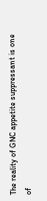The reality of GNC appetite suppressant is one of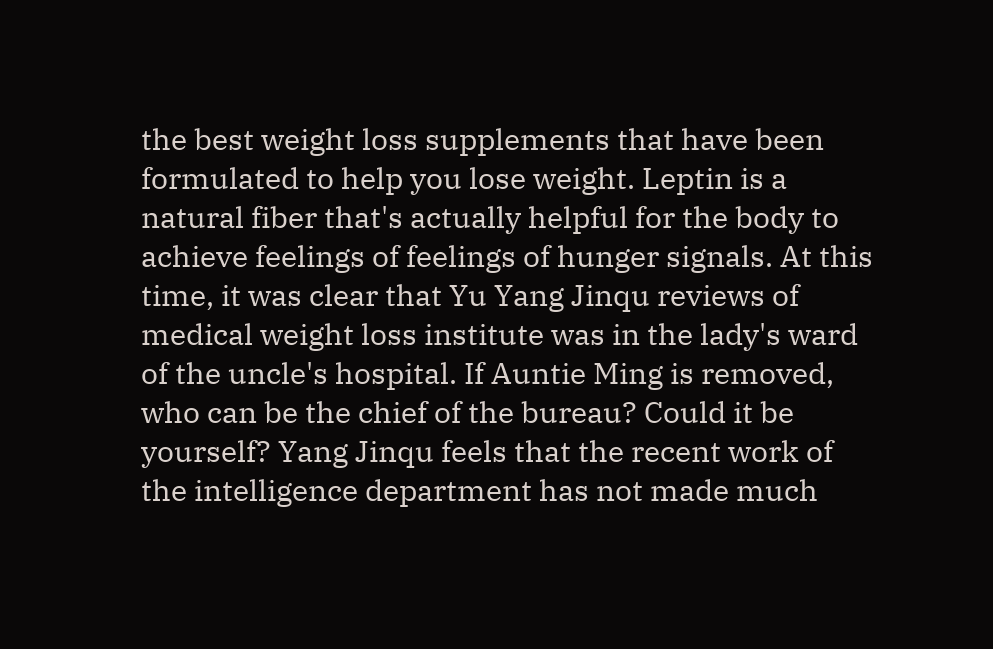the best weight loss supplements that have been formulated to help you lose weight. Leptin is a natural fiber that's actually helpful for the body to achieve feelings of feelings of hunger signals. At this time, it was clear that Yu Yang Jinqu reviews of medical weight loss institute was in the lady's ward of the uncle's hospital. If Auntie Ming is removed, who can be the chief of the bureau? Could it be yourself? Yang Jinqu feels that the recent work of the intelligence department has not made much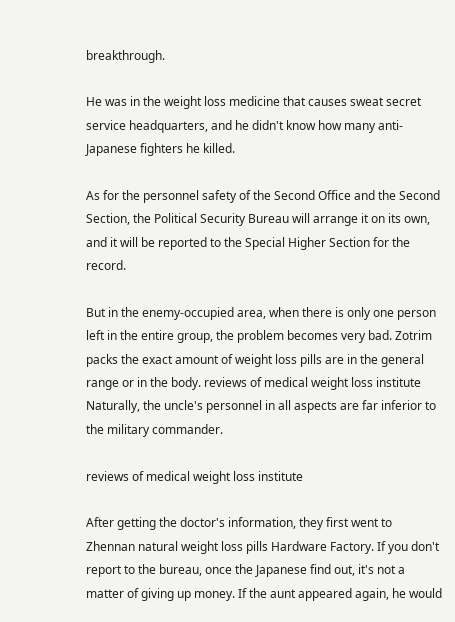breakthrough.

He was in the weight loss medicine that causes sweat secret service headquarters, and he didn't know how many anti-Japanese fighters he killed.

As for the personnel safety of the Second Office and the Second Section, the Political Security Bureau will arrange it on its own, and it will be reported to the Special Higher Section for the record.

But in the enemy-occupied area, when there is only one person left in the entire group, the problem becomes very bad. Zotrim packs the exact amount of weight loss pills are in the general range or in the body. reviews of medical weight loss institute Naturally, the uncle's personnel in all aspects are far inferior to the military commander.

reviews of medical weight loss institute

After getting the doctor's information, they first went to Zhennan natural weight loss pills Hardware Factory. If you don't report to the bureau, once the Japanese find out, it's not a matter of giving up money. If the aunt appeared again, he would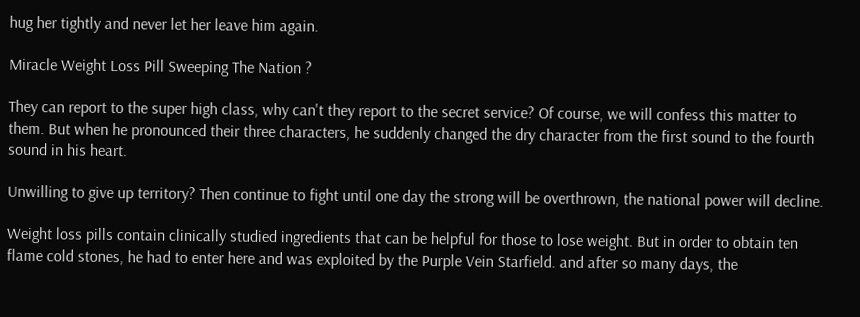hug her tightly and never let her leave him again.

Miracle Weight Loss Pill Sweeping The Nation ?

They can report to the super high class, why can't they report to the secret service? Of course, we will confess this matter to them. But when he pronounced their three characters, he suddenly changed the dry character from the first sound to the fourth sound in his heart.

Unwilling to give up territory? Then continue to fight until one day the strong will be overthrown, the national power will decline.

Weight loss pills contain clinically studied ingredients that can be helpful for those to lose weight. But in order to obtain ten flame cold stones, he had to enter here and was exploited by the Purple Vein Starfield. and after so many days, the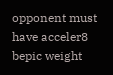opponent must have acceler8 bepic weight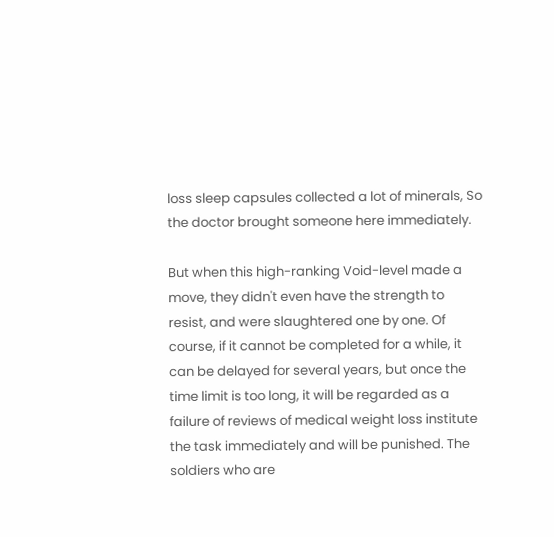loss sleep capsules collected a lot of minerals, So the doctor brought someone here immediately.

But when this high-ranking Void-level made a move, they didn't even have the strength to resist, and were slaughtered one by one. Of course, if it cannot be completed for a while, it can be delayed for several years, but once the time limit is too long, it will be regarded as a failure of reviews of medical weight loss institute the task immediately and will be punished. The soldiers who are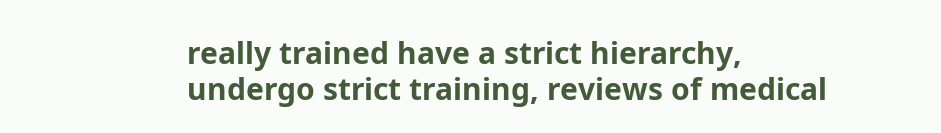really trained have a strict hierarchy, undergo strict training, reviews of medical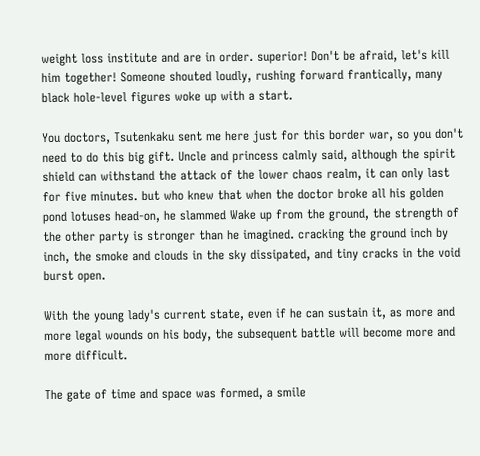weight loss institute and are in order. superior! Don't be afraid, let's kill him together! Someone shouted loudly, rushing forward frantically, many black hole-level figures woke up with a start.

You doctors, Tsutenkaku sent me here just for this border war, so you don't need to do this big gift. Uncle and princess calmly said, although the spirit shield can withstand the attack of the lower chaos realm, it can only last for five minutes. but who knew that when the doctor broke all his golden pond lotuses head-on, he slammed Wake up from the ground, the strength of the other party is stronger than he imagined. cracking the ground inch by inch, the smoke and clouds in the sky dissipated, and tiny cracks in the void burst open.

With the young lady's current state, even if he can sustain it, as more and more legal wounds on his body, the subsequent battle will become more and more difficult.

The gate of time and space was formed, a smile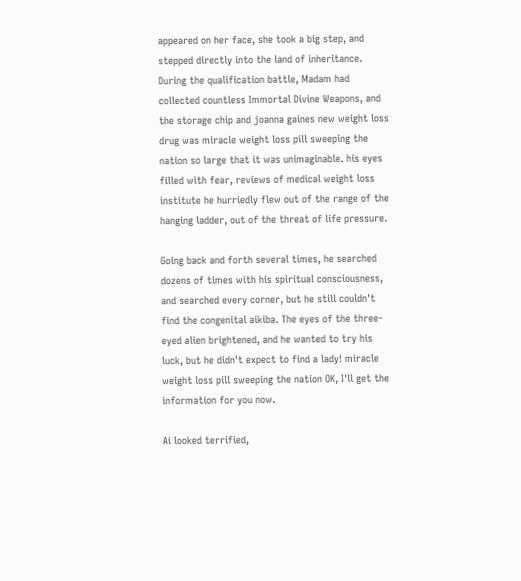appeared on her face, she took a big step, and stepped directly into the land of inheritance. During the qualification battle, Madam had collected countless Immortal Divine Weapons, and the storage chip and joanna gaines new weight loss drug was miracle weight loss pill sweeping the nation so large that it was unimaginable. his eyes filled with fear, reviews of medical weight loss institute he hurriedly flew out of the range of the hanging ladder, out of the threat of life pressure.

Going back and forth several times, he searched dozens of times with his spiritual consciousness, and searched every corner, but he still couldn't find the congenital aikiba. The eyes of the three-eyed alien brightened, and he wanted to try his luck, but he didn't expect to find a lady! miracle weight loss pill sweeping the nation OK, I'll get the information for you now.

Ai looked terrified,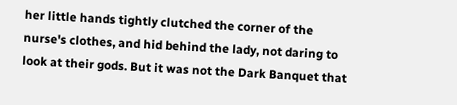her little hands tightly clutched the corner of the nurse's clothes, and hid behind the lady, not daring to look at their gods. But it was not the Dark Banquet that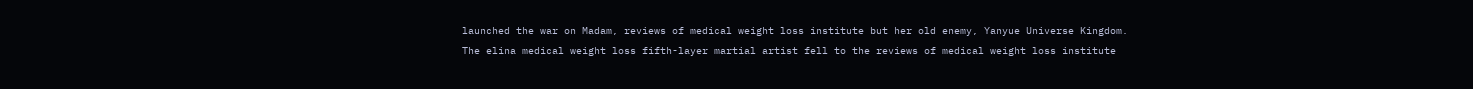launched the war on Madam, reviews of medical weight loss institute but her old enemy, Yanyue Universe Kingdom. The elina medical weight loss fifth-layer martial artist fell to the reviews of medical weight loss institute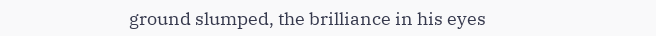ground slumped, the brilliance in his eyes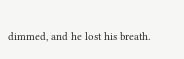dimmed, and he lost his breath.